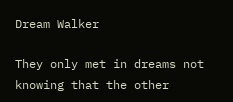Dream Walker

They only met in dreams not knowing that the other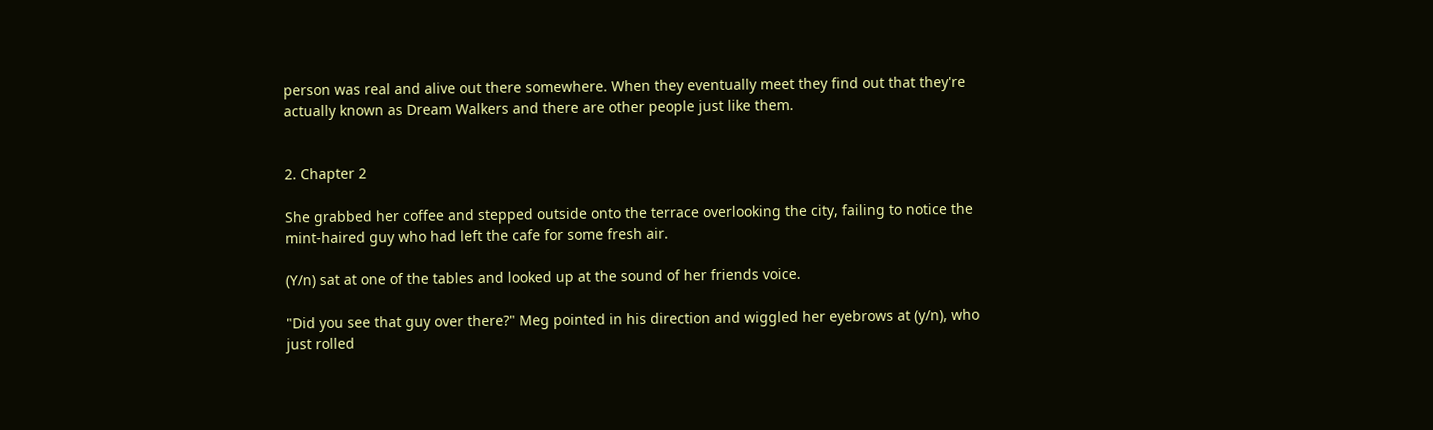person was real and alive out there somewhere. When they eventually meet they find out that they're actually known as Dream Walkers and there are other people just like them.


2. Chapter 2

She grabbed her coffee and stepped outside onto the terrace overlooking the city, failing to notice the mint-haired guy who had left the cafe for some fresh air.

(Y/n) sat at one of the tables and looked up at the sound of her friends voice.

"Did you see that guy over there?" Meg pointed in his direction and wiggled her eyebrows at (y/n), who just rolled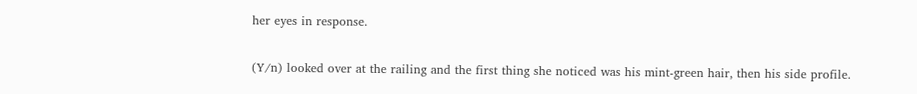her eyes in response.

(Y/n) looked over at the railing and the first thing she noticed was his mint-green hair, then his side profile.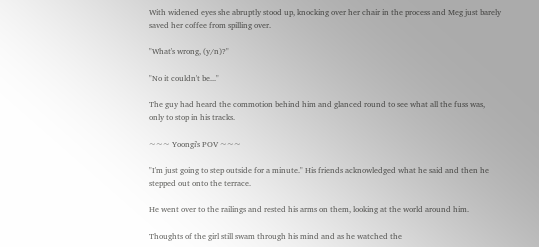With widened eyes she abruptly stood up, knocking over her chair in the process and Meg just barely saved her coffee from spilling over.

"What's wrong, (y/n)?"

"No it couldn't be..."

The guy had heard the commotion behind him and glanced round to see what all the fuss was, only to stop in his tracks.

~~~ Yoongi's POV ~~~

"I'm just going to step outside for a minute." His friends acknowledged what he said and then he stepped out onto the terrace.

He went over to the railings and rested his arms on them, looking at the world around him.

Thoughts of the girl still swam through his mind and as he watched the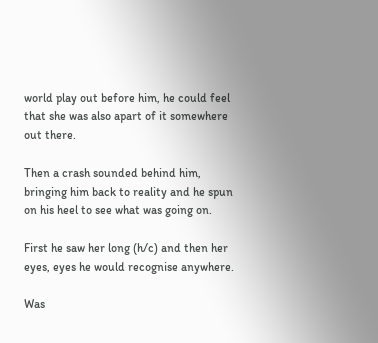world play out before him, he could feel that she was also apart of it somewhere out there.

Then a crash sounded behind him, bringing him back to reality and he spun on his heel to see what was going on.

First he saw her long (h/c) and then her eyes, eyes he would recognise anywhere.

Was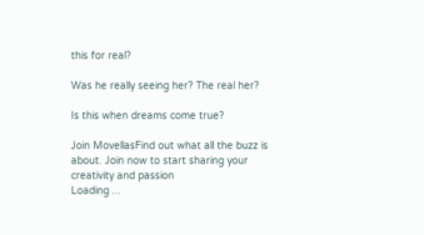this for real?

Was he really seeing her? The real her?

Is this when dreams come true?

Join MovellasFind out what all the buzz is about. Join now to start sharing your creativity and passion
Loading ...